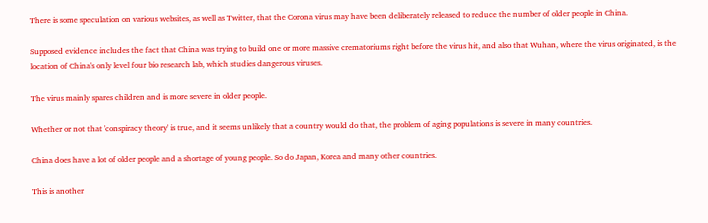There is some speculation on various websites, as well as Twitter, that the Corona virus may have been deliberately released to reduce the number of older people in China.

Supposed evidence includes the fact that China was trying to build one or more massive crematoriums right before the virus hit, and also that Wuhan, where the virus originated, is the location of China's only level four bio research lab, which studies dangerous viruses.

The virus mainly spares children and is more severe in older people.

Whether or not that 'conspiracy theory' is true, and it seems unlikely that a country would do that, the problem of aging populations is severe in many countries.

China does have a lot of older people and a shortage of young people. So do Japan, Korea and many other countries.

This is another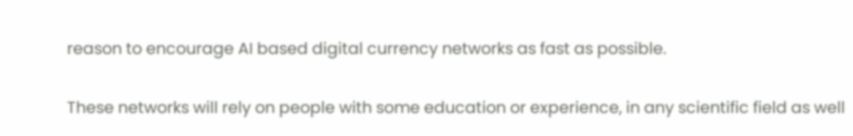reason to encourage AI based digital currency networks as fast as possible.

These networks will rely on people with some education or experience, in any scientific field as well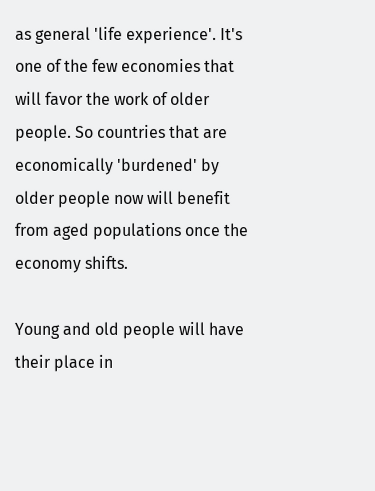as general 'life experience'. It's one of the few economies that will favor the work of older people. So countries that are economically 'burdened' by older people now will benefit from aged populations once the economy shifts.

Young and old people will have their place in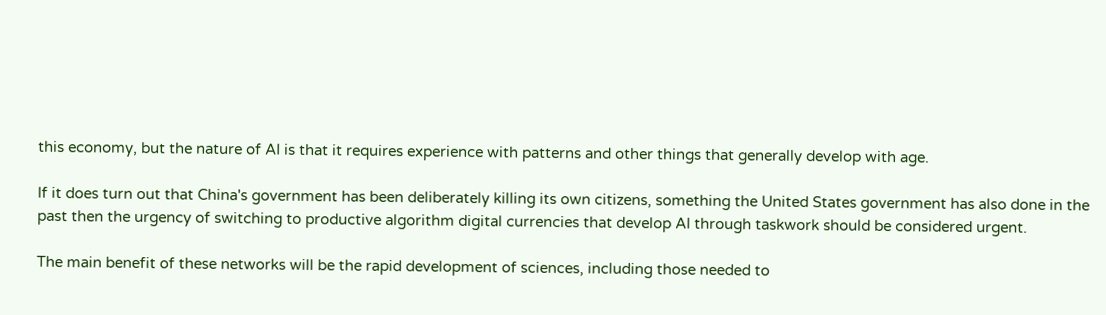this economy, but the nature of AI is that it requires experience with patterns and other things that generally develop with age.

If it does turn out that China's government has been deliberately killing its own citizens, something the United States government has also done in the past then the urgency of switching to productive algorithm digital currencies that develop AI through taskwork should be considered urgent.

The main benefit of these networks will be the rapid development of sciences, including those needed to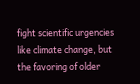fight scientific urgencies like climate change, but the favoring of older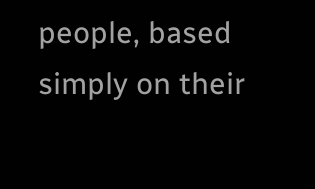people, based simply on their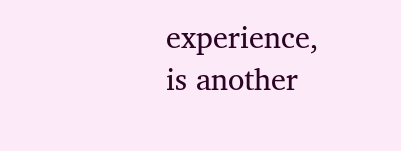experience, is another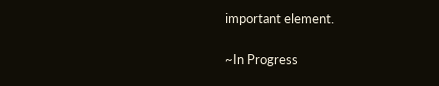important element.

~In Progress